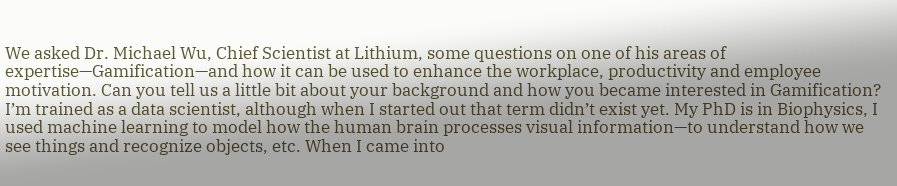We asked Dr. Michael Wu, Chief Scientist at Lithium, some questions on one of his areas of expertise—Gamification—and how it can be used to enhance the workplace, productivity and employee motivation. Can you tell us a little bit about your background and how you became interested in Gamification? I’m trained as a data scientist, although when I started out that term didn’t exist yet. My PhD is in Biophysics, I used machine learning to model how the human brain processes visual information—to understand how we see things and recognize objects, etc. When I came into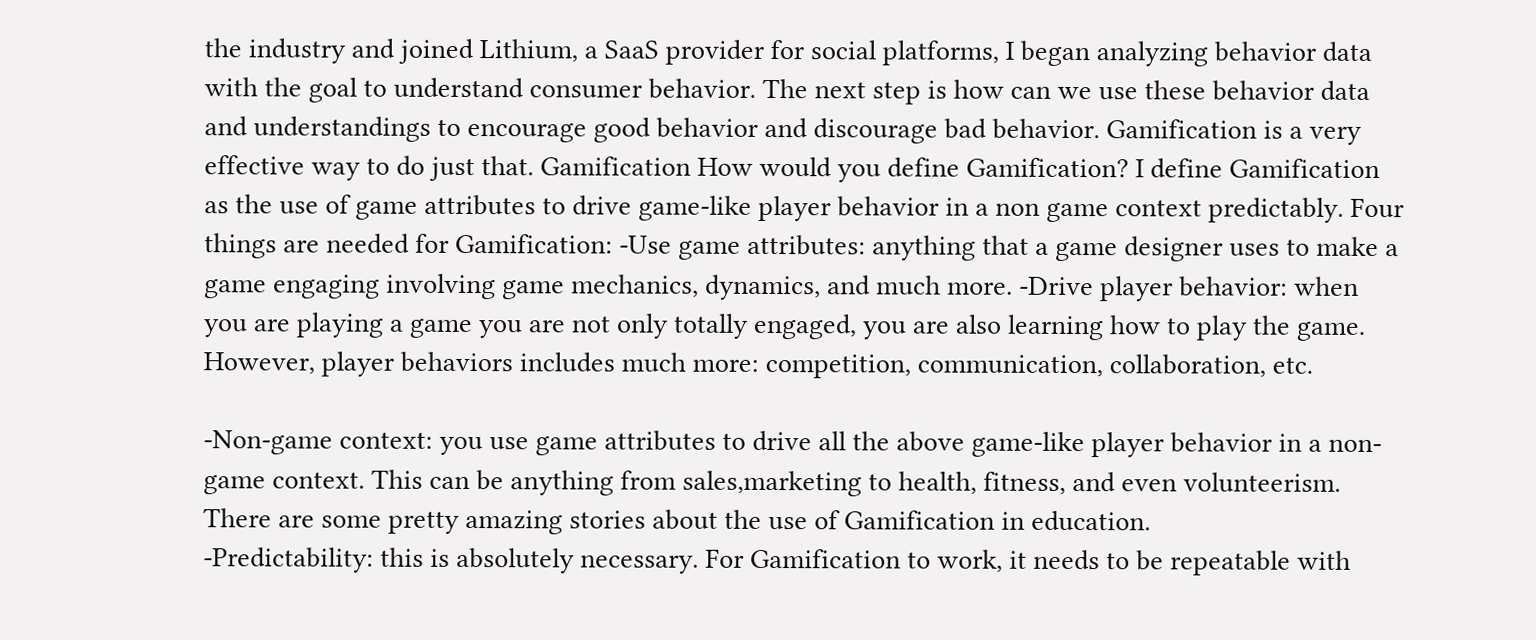the industry and joined Lithium, a SaaS provider for social platforms, I began analyzing behavior data with the goal to understand consumer behavior. The next step is how can we use these behavior data and understandings to encourage good behavior and discourage bad behavior. Gamification is a very effective way to do just that. Gamification How would you define Gamification? I define Gamification as the use of game attributes to drive game-like player behavior in a non game context predictably. Four things are needed for Gamification: -Use game attributes: anything that a game designer uses to make a game engaging involving game mechanics, dynamics, and much more. -Drive player behavior: when you are playing a game you are not only totally engaged, you are also learning how to play the game. However, player behaviors includes much more: competition, communication, collaboration, etc.

-Non-game context: you use game attributes to drive all the above game-like player behavior in a non-game context. This can be anything from sales,marketing to health, fitness, and even volunteerism. There are some pretty amazing stories about the use of Gamification in education.
-Predictability: this is absolutely necessary. For Gamification to work, it needs to be repeatable with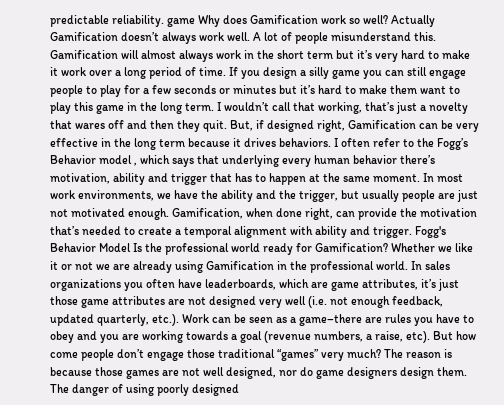predictable reliability. game Why does Gamification work so well? Actually Gamification doesn’t always work well. A lot of people misunderstand this. Gamification will almost always work in the short term but it’s very hard to make it work over a long period of time. If you design a silly game you can still engage people to play for a few seconds or minutes but it’s hard to make them want to play this game in the long term. I wouldn’t call that working, that’s just a novelty that wares off and then they quit. But, if designed right, Gamification can be very effective in the long term because it drives behaviors. I often refer to the Fogg’s Behavior model , which says that underlying every human behavior there’s motivation, ability and trigger that has to happen at the same moment. In most work environments, we have the ability and the trigger, but usually people are just not motivated enough. Gamification, when done right, can provide the motivation that’s needed to create a temporal alignment with ability and trigger. Fogg's Behavior Model Is the professional world ready for Gamification? Whether we like it or not we are already using Gamification in the professional world. In sales organizations you often have leaderboards, which are game attributes, it’s just those game attributes are not designed very well (i.e. not enough feedback, updated quarterly, etc.). Work can be seen as a game–there are rules you have to obey and you are working towards a goal (revenue numbers, a raise, etc). But how come people don’t engage those traditional “games” very much? The reason is because those games are not well designed, nor do game designers design them. The danger of using poorly designed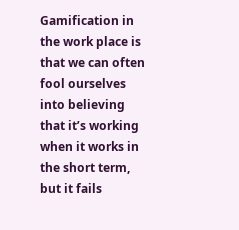Gamification in the work place is that we can often fool ourselves into believing that it’s working when it works in the short term, but it fails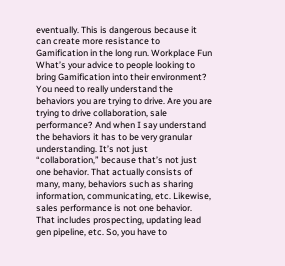eventually. This is dangerous because it can create more resistance to Gamification in the long run. Workplace Fun What’s your advice to people looking to bring Gamification into their environment? You need to really understand the behaviors you are trying to drive. Are you are trying to drive collaboration, sale performance? And when I say understand the behaviors it has to be very granular understanding. It’s not just “collaboration,” because that’s not just one behavior. That actually consists of many, many, behaviors such as sharing information, communicating, etc. Likewise, sales performance is not one behavior. That includes prospecting, updating lead gen pipeline, etc. So, you have to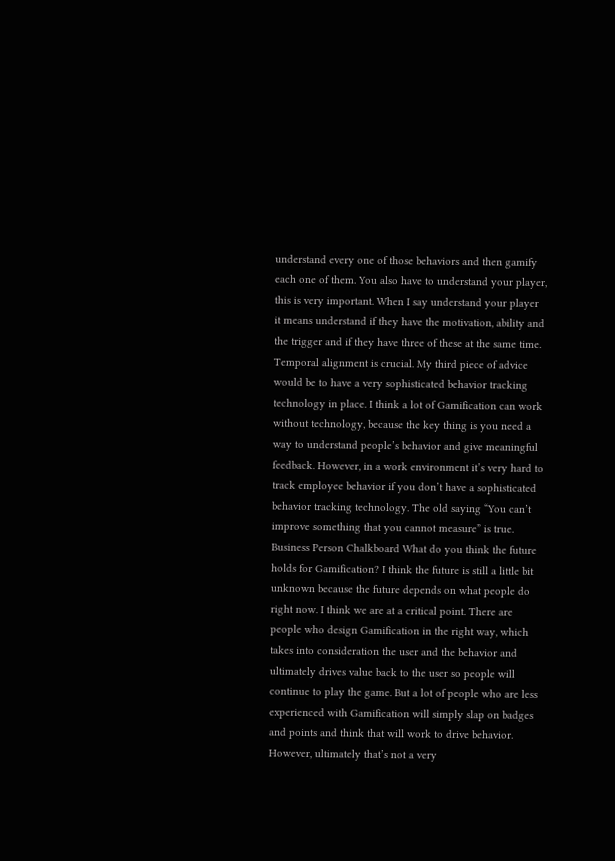understand every one of those behaviors and then gamify each one of them. You also have to understand your player, this is very important. When I say understand your player it means understand if they have the motivation, ability and the trigger and if they have three of these at the same time. Temporal alignment is crucial. My third piece of advice would be to have a very sophisticated behavior tracking technology in place. I think a lot of Gamification can work without technology, because the key thing is you need a way to understand people’s behavior and give meaningful feedback. However, in a work environment it’s very hard to track employee behavior if you don’t have a sophisticated behavior tracking technology. The old saying “You can’t improve something that you cannot measure” is true. Business Person Chalkboard What do you think the future holds for Gamification? I think the future is still a little bit unknown because the future depends on what people do right now. I think we are at a critical point. There are people who design Gamification in the right way, which takes into consideration the user and the behavior and ultimately drives value back to the user so people will continue to play the game. But a lot of people who are less experienced with Gamification will simply slap on badges and points and think that will work to drive behavior. However, ultimately that’s not a very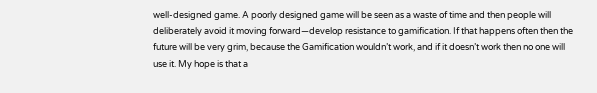well-designed game. A poorly designed game will be seen as a waste of time and then people will deliberately avoid it moving forward—develop resistance to gamification. If that happens often then the future will be very grim, because the Gamification wouldn’t work, and if it doesn’t work then no one will use it. My hope is that a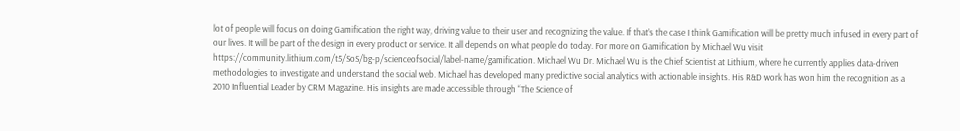lot of people will focus on doing Gamification the right way, driving value to their user and recognizing the value. If that’s the case I think Gamification will be pretty much infused in every part of our lives. It will be part of the design in every product or service. It all depends on what people do today. For more on Gamification by Michael Wu visit https://community.lithium.com/t5/SoS/bg-p/scienceofsocial/label-name/gamification. Michael Wu Dr. Michael Wu is the Chief Scientist at Lithium, where he currently applies data-driven methodologies to investigate and understand the social web. Michael has developed many predictive social analytics with actionable insights. His R&D work has won him the recognition as a 2010 Influential Leader by CRM Magazine. His insights are made accessible through “The Science of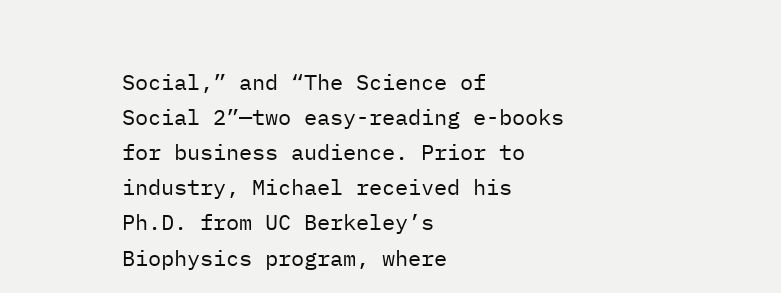Social,” and “The Science of Social 2”—two easy-reading e-books for business audience. Prior to industry, Michael received his Ph.D. from UC Berkeley’s Biophysics program, where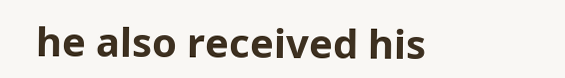he also received his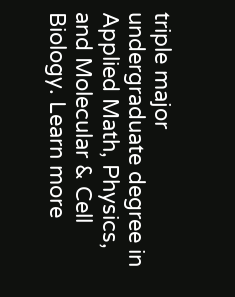triple major undergraduate degree in Applied Math, Physics, and Molecular & Cell Biology. Learn more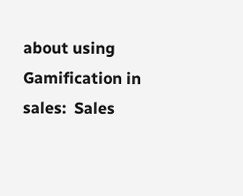about using Gamification in sales:  Sales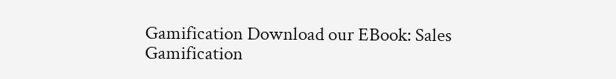Gamification Download our EBook: Sales Gamification